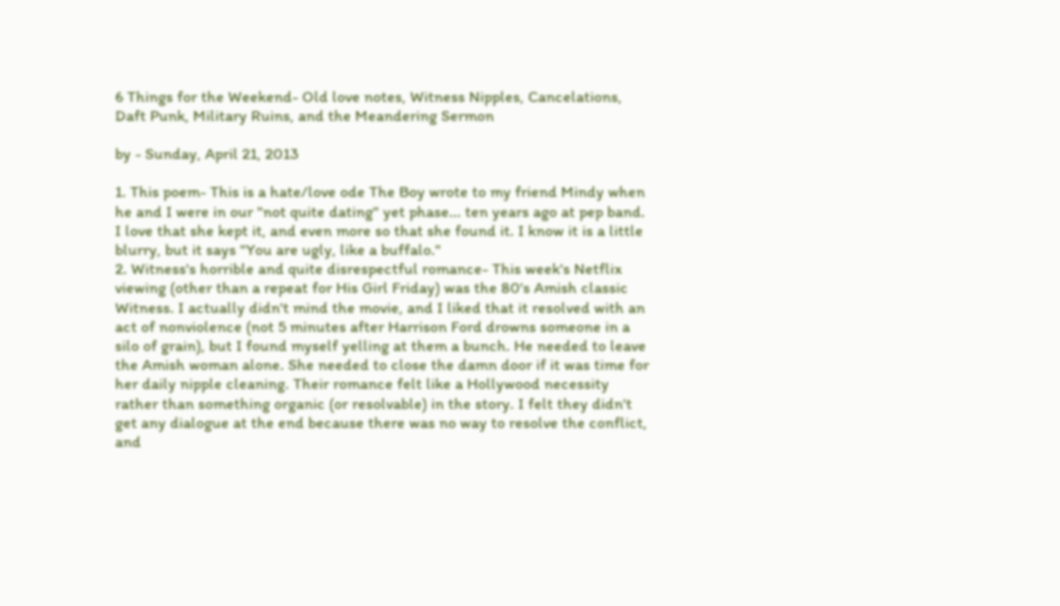6 Things for the Weekend- Old love notes, Witness Nipples, Cancelations, Daft Punk, Military Ruins, and the Meandering Sermon

by - Sunday, April 21, 2013

1. This poem- This is a hate/love ode The Boy wrote to my friend Mindy when he and I were in our "not quite dating" yet phase... ten years ago at pep band. I love that she kept it, and even more so that she found it. I know it is a little blurry, but it says "You are ugly, like a buffalo."
2. Witness's horrible and quite disrespectful romance- This week's Netflix viewing (other than a repeat for His Girl Friday) was the 80's Amish classic Witness. I actually didn't mind the movie, and I liked that it resolved with an act of nonviolence (not 5 minutes after Harrison Ford drowns someone in a silo of grain), but I found myself yelling at them a bunch. He needed to leave the Amish woman alone. She needed to close the damn door if it was time for her daily nipple cleaning. Their romance felt like a Hollywood necessity rather than something organic (or resolvable) in the story. I felt they didn't get any dialogue at the end because there was no way to resolve the conflict, and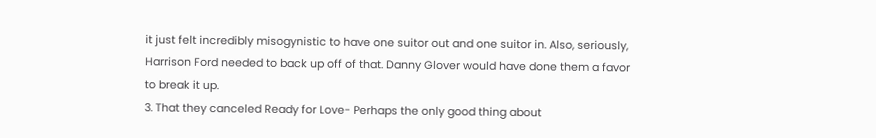it just felt incredibly misogynistic to have one suitor out and one suitor in. Also, seriously, Harrison Ford needed to back up off of that. Danny Glover would have done them a favor to break it up.
3. That they canceled Ready for Love- Perhaps the only good thing about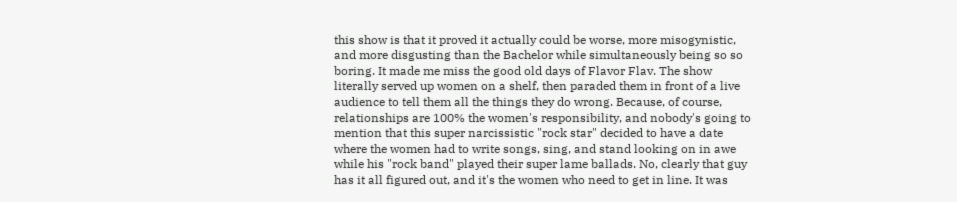this show is that it proved it actually could be worse, more misogynistic, and more disgusting than the Bachelor while simultaneously being so so boring. It made me miss the good old days of Flavor Flav. The show literally served up women on a shelf, then paraded them in front of a live audience to tell them all the things they do wrong. Because, of course, relationships are 100% the women's responsibility, and nobody's going to mention that this super narcissistic "rock star" decided to have a date where the women had to write songs, sing, and stand looking on in awe while his "rock band" played their super lame ballads. No, clearly that guy has it all figured out, and it's the women who need to get in line. It was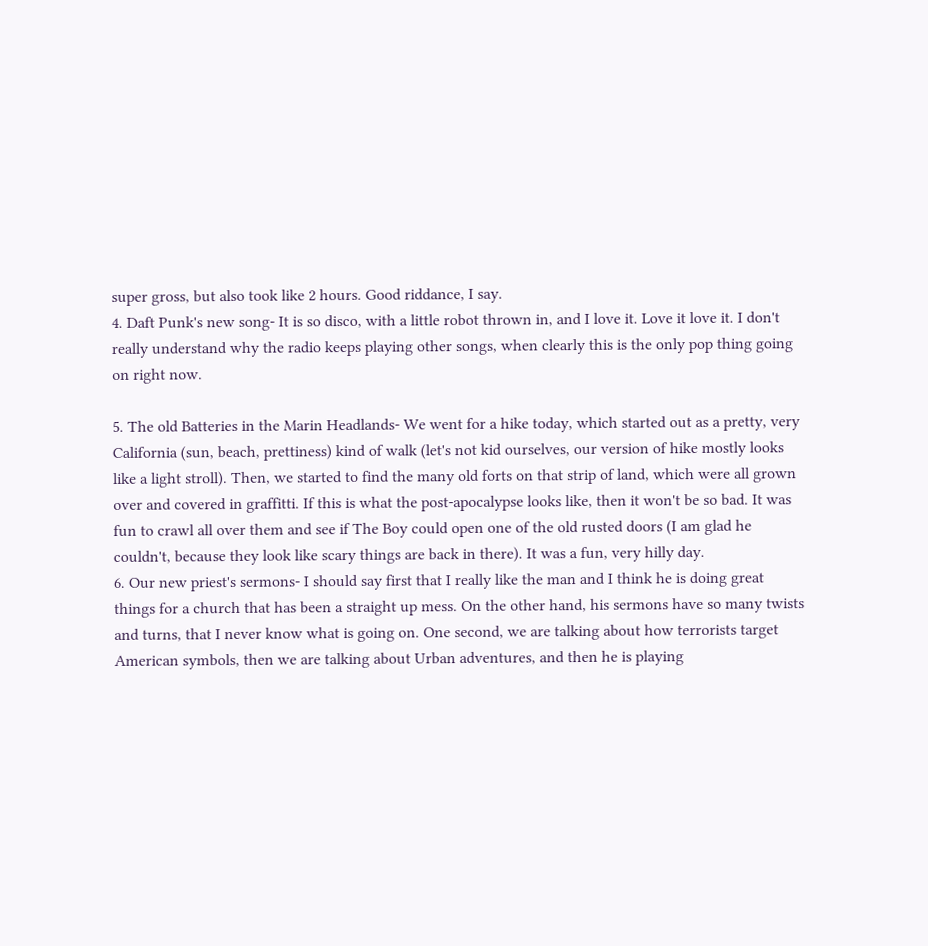super gross, but also took like 2 hours. Good riddance, I say.
4. Daft Punk's new song- It is so disco, with a little robot thrown in, and I love it. Love it love it. I don't really understand why the radio keeps playing other songs, when clearly this is the only pop thing going on right now.

5. The old Batteries in the Marin Headlands- We went for a hike today, which started out as a pretty, very California (sun, beach, prettiness) kind of walk (let's not kid ourselves, our version of hike mostly looks like a light stroll). Then, we started to find the many old forts on that strip of land, which were all grown over and covered in graffitti. If this is what the post-apocalypse looks like, then it won't be so bad. It was fun to crawl all over them and see if The Boy could open one of the old rusted doors (I am glad he couldn't, because they look like scary things are back in there). It was a fun, very hilly day.
6. Our new priest's sermons- I should say first that I really like the man and I think he is doing great things for a church that has been a straight up mess. On the other hand, his sermons have so many twists and turns, that I never know what is going on. One second, we are talking about how terrorists target American symbols, then we are talking about Urban adventures, and then he is playing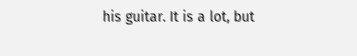his guitar. It is a lot, but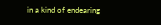in a kind of endearing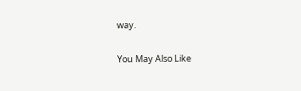way.

You May Also Like